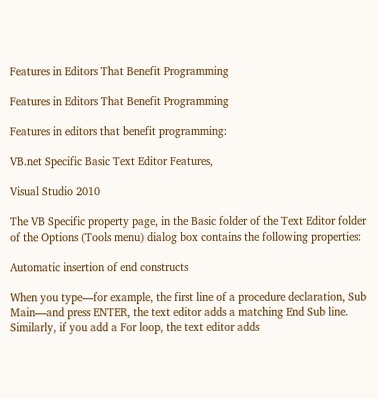Features in Editors That Benefit Programming

Features in Editors That Benefit Programming

Features in editors that benefit programming:

VB.net Specific Basic Text Editor Features,

Visual Studio 2010

The VB Specific property page, in the Basic folder of the Text Editor folder of the Options (Tools menu) dialog box contains the following properties:

Automatic insertion of end constructs

When you type—for example, the first line of a procedure declaration, Sub Main—and press ENTER, the text editor adds a matching End Sub line. Similarly, if you add a For loop, the text editor adds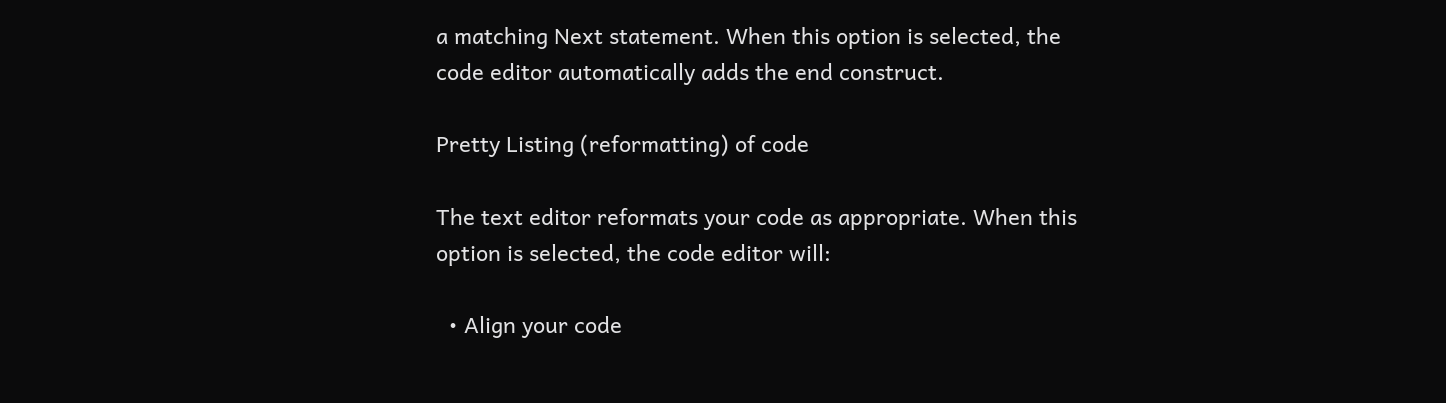a matching Next statement. When this option is selected, the code editor automatically adds the end construct.

Pretty Listing (reformatting) of code

The text editor reformats your code as appropriate. When this option is selected, the code editor will:

  • Align your code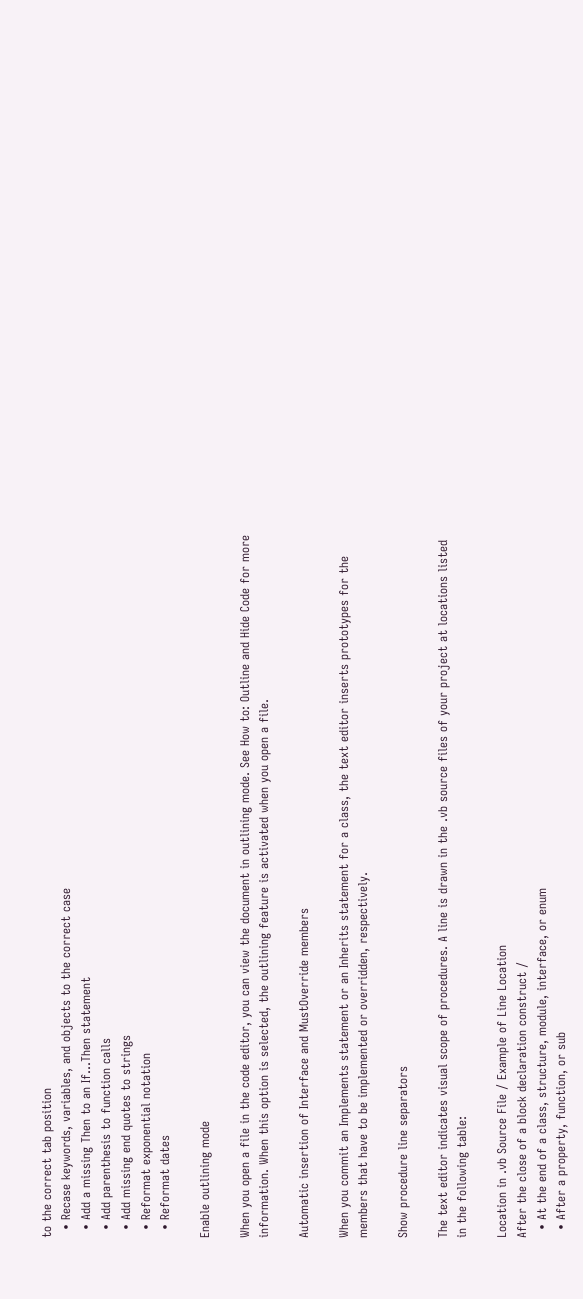to the correct tab position
  • Recase keywords, variables, and objects to the correct case
  • Add a missing Then to an If...Then statement
  • Add parenthesis to function calls
  • Add missing end quotes to strings
  • Reformat exponential notation
  • Reformat dates

Enable outlining mode

When you open a file in the code editor, you can view the document in outlining mode. See How to: Outline and Hide Code for more information. When this option is selected, the outlining feature is activated when you open a file.

Automatic insertion of Interface and MustOverride members

When you commit an Implements statement or an Inherits statement for a class, the text editor inserts prototypes for the members that have to be implemented or overridden, respectively.

Show procedure line separators

The text editor indicates visual scope of procedures. A line is drawn in the .vb source files of your project at locations listed in the following table:

Location in .vb Source File / Example of Line Location
After the close of a block declaration construct /
  • At the end of a class, structure, module, interface, or enum
  • After a property, function, or sub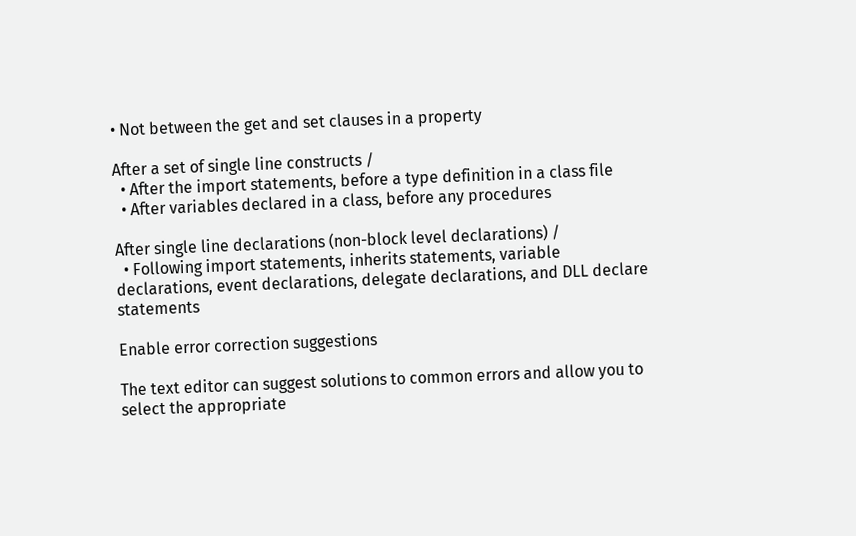• Not between the get and set clauses in a property

After a set of single line constructs /
  • After the import statements, before a type definition in a class file
  • After variables declared in a class, before any procedures

After single line declarations (non-block level declarations) /
  • Following import statements, inherits statements, variable declarations, event declarations, delegate declarations, and DLL declare statements

Enable error correction suggestions

The text editor can suggest solutions to common errors and allow you to select the appropriate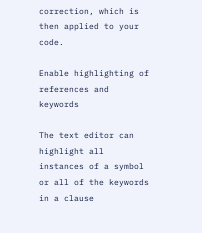correction, which is then applied to your code.

Enable highlighting of references and keywords

The text editor can highlight all instances of a symbol or all of the keywords in a clause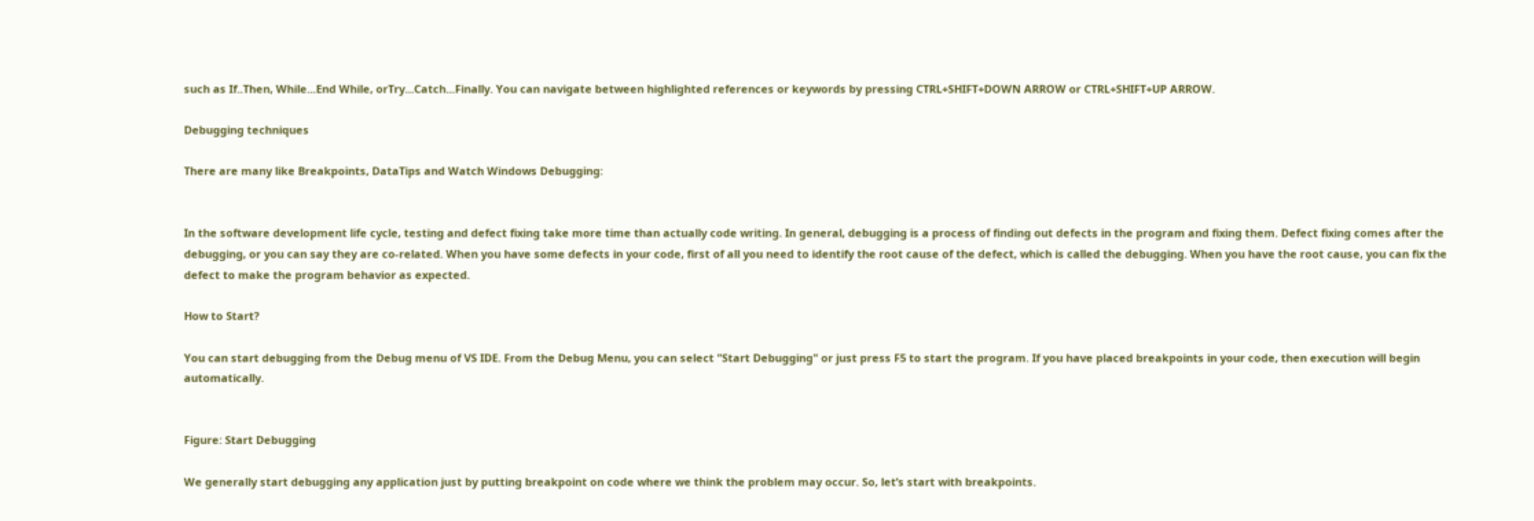such as If..Then, While...End While, orTry...Catch...Finally. You can navigate between highlighted references or keywords by pressing CTRL+SHIFT+DOWN ARROW or CTRL+SHIFT+UP ARROW.

Debugging techniques

There are many like Breakpoints, DataTips and Watch Windows Debugging:


In the software development life cycle, testing and defect fixing take more time than actually code writing. In general, debugging is a process of finding out defects in the program and fixing them. Defect fixing comes after the debugging, or you can say they are co-related. When you have some defects in your code, first of all you need to identify the root cause of the defect, which is called the debugging. When you have the root cause, you can fix the defect to make the program behavior as expected.

How to Start?

You can start debugging from the Debug menu of VS IDE. From the Debug Menu, you can select "Start Debugging" or just press F5 to start the program. If you have placed breakpoints in your code, then execution will begin automatically.


Figure: Start Debugging

We generally start debugging any application just by putting breakpoint on code where we think the problem may occur. So, let’s start with breakpoints.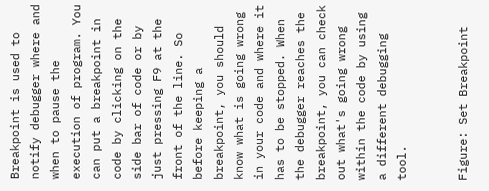Breakpoint is used to notify debugger where and when to pause the execution of program. You can put a breakpoint in code by clicking on the side bar of code or by just pressing F9 at the front of the line. So before keeping a breakpoint, you should know what is going wrong in your code and where it has to be stopped. When the debugger reaches the breakpoint, you can check out what's going wrong within the code by using a different debugging tool.


Figure: Set Breakpoint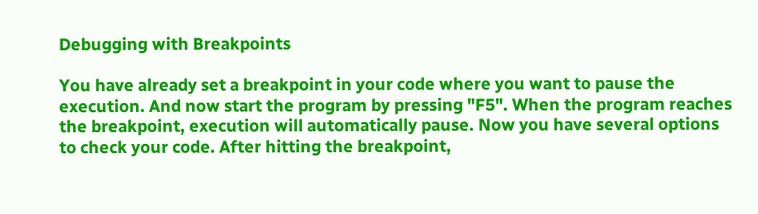Debugging with Breakpoints

You have already set a breakpoint in your code where you want to pause the execution. And now start the program by pressing "F5". When the program reaches the breakpoint, execution will automatically pause. Now you have several options to check your code. After hitting the breakpoint,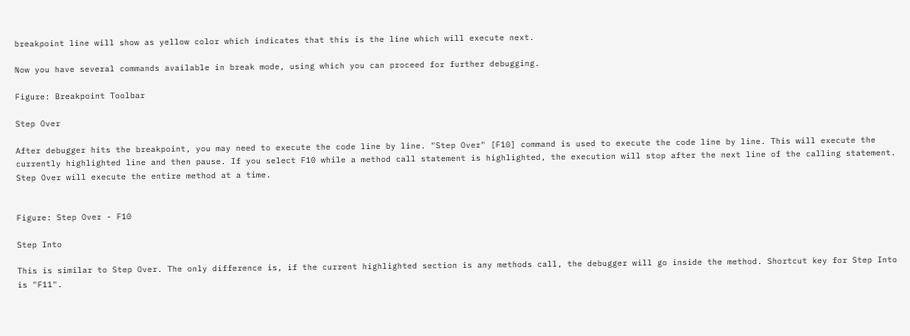breakpoint line will show as yellow color which indicates that this is the line which will execute next.

Now you have several commands available in break mode, using which you can proceed for further debugging.

Figure: Breakpoint Toolbar

Step Over

After debugger hits the breakpoint, you may need to execute the code line by line. "Step Over" [F10] command is used to execute the code line by line. This will execute the currently highlighted line and then pause. If you select F10 while a method call statement is highlighted, the execution will stop after the next line of the calling statement. Step Over will execute the entire method at a time.


Figure: Step Over - F10

Step Into

This is similar to Step Over. The only difference is, if the current highlighted section is any methods call, the debugger will go inside the method. Shortcut key for Step Into is "F11".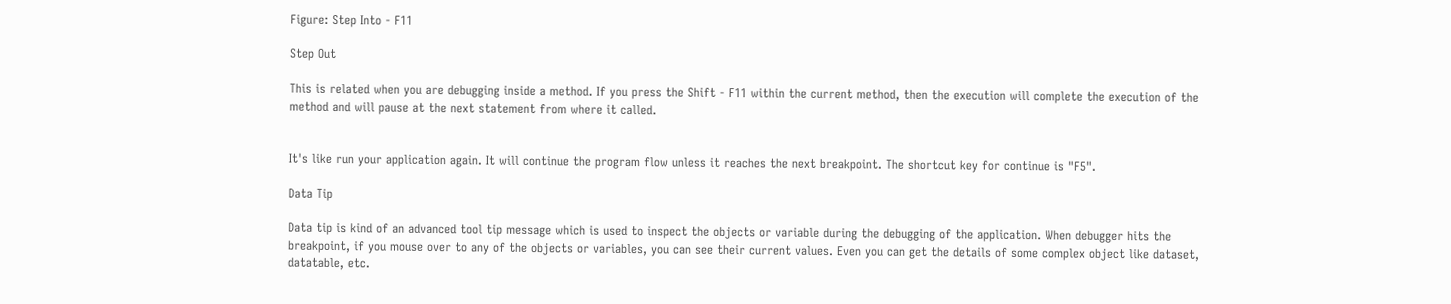Figure: Step Into - F11

Step Out

This is related when you are debugging inside a method. If you press the Shift - F11 within the current method, then the execution will complete the execution of the method and will pause at the next statement from where it called.


It's like run your application again. It will continue the program flow unless it reaches the next breakpoint. The shortcut key for continue is "F5".

Data Tip

Data tip is kind of an advanced tool tip message which is used to inspect the objects or variable during the debugging of the application. When debugger hits the breakpoint, if you mouse over to any of the objects or variables, you can see their current values. Even you can get the details of some complex object like dataset, datatable, etc.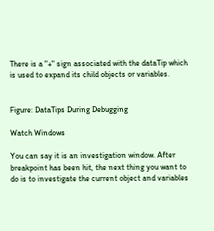There is a "+" sign associated with the dataTip which is used to expand its child objects or variables.


Figure: DataTips During Debugging

Watch Windows

You can say it is an investigation window. After breakpoint has been hit, the next thing you want to do is to investigate the current object and variables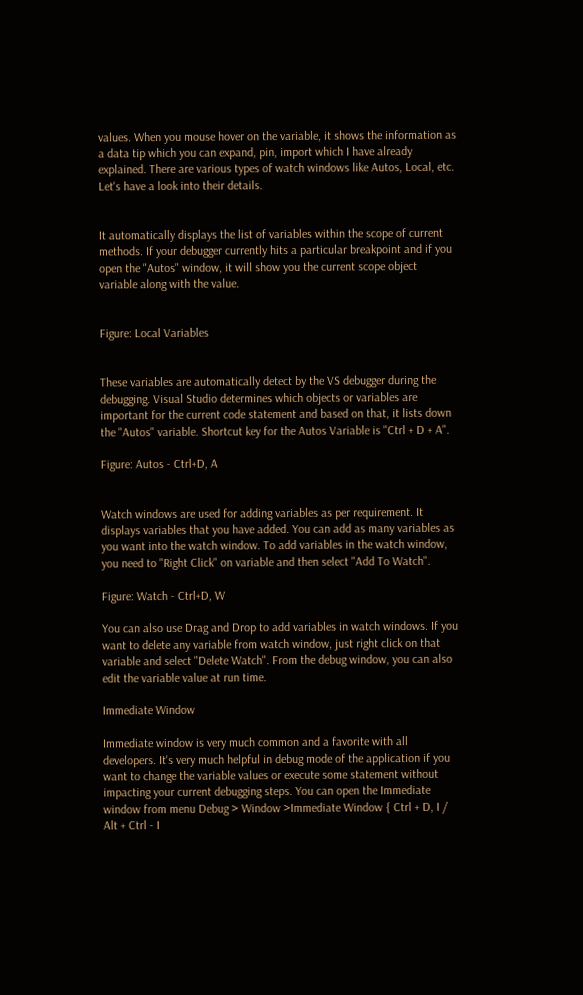values. When you mouse hover on the variable, it shows the information as a data tip which you can expand, pin, import which I have already explained. There are various types of watch windows like Autos, Local, etc. Let's have a look into their details.


It automatically displays the list of variables within the scope of current methods. If your debugger currently hits a particular breakpoint and if you open the "Autos" window, it will show you the current scope object variable along with the value.


Figure: Local Variables


These variables are automatically detect by the VS debugger during the debugging. Visual Studio determines which objects or variables are important for the current code statement and based on that, it lists down the "Autos" variable. Shortcut key for the Autos Variable is "Ctrl + D + A".

Figure: Autos - Ctrl+D, A


Watch windows are used for adding variables as per requirement. It displays variables that you have added. You can add as many variables as you want into the watch window. To add variables in the watch window, you need to "Right Click" on variable and then select "Add To Watch".

Figure: Watch - Ctrl+D, W

You can also use Drag and Drop to add variables in watch windows. If you want to delete any variable from watch window, just right click on that variable and select "Delete Watch". From the debug window, you can also edit the variable value at run time.

Immediate Window

Immediate window is very much common and a favorite with all developers. It's very much helpful in debug mode of the application if you want to change the variable values or execute some statement without impacting your current debugging steps. You can open the Immediate window from menu Debug > Window >Immediate Window { Ctrl + D, I / Alt + Ctrl - I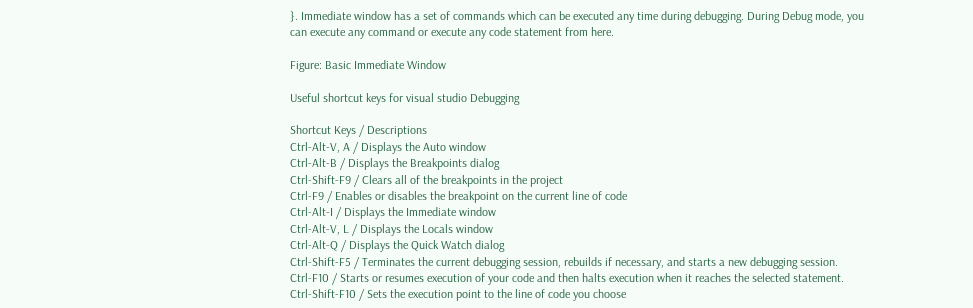}. Immediate window has a set of commands which can be executed any time during debugging. During Debug mode, you can execute any command or execute any code statement from here.

Figure: Basic Immediate Window

Useful shortcut keys for visual studio Debugging

Shortcut Keys / Descriptions
Ctrl-Alt-V, A / Displays the Auto window
Ctrl-Alt-B / Displays the Breakpoints dialog
Ctrl-Shift-F9 / Clears all of the breakpoints in the project
Ctrl-F9 / Enables or disables the breakpoint on the current line of code
Ctrl-Alt-I / Displays the Immediate window
Ctrl-Alt-V, L / Displays the Locals window
Ctrl-Alt-Q / Displays the Quick Watch dialog
Ctrl-Shift-F5 / Terminates the current debugging session, rebuilds if necessary, and starts a new debugging session.
Ctrl-F10 / Starts or resumes execution of your code and then halts execution when it reaches the selected statement.
Ctrl-Shift-F10 / Sets the execution point to the line of code you choose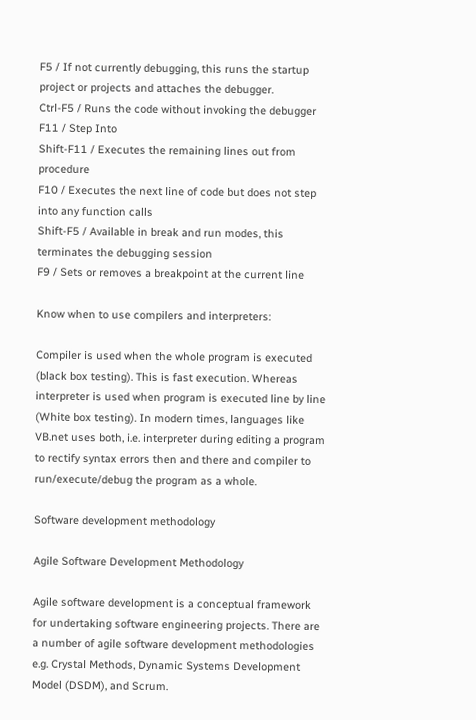F5 / If not currently debugging, this runs the startup project or projects and attaches the debugger.
Ctrl-F5 / Runs the code without invoking the debugger
F11 / Step Into
Shift-F11 / Executes the remaining lines out from procedure
F10 / Executes the next line of code but does not step into any function calls
Shift-F5 / Available in break and run modes, this terminates the debugging session
F9 / Sets or removes a breakpoint at the current line

Know when to use compilers and interpreters:

Compiler is used when the whole program is executed (black box testing). This is fast execution. Whereas interpreter is used when program is executed line by line (White box testing). In modern times, languages like VB.net uses both, i.e. interpreter during editing a program to rectify syntax errors then and there and compiler to run/execute/debug the program as a whole.

Software development methodology

Agile Software Development Methodology

Agile software development is a conceptual framework for undertaking software engineering projects. There are a number of agile software development methodologies e.g. Crystal Methods, Dynamic Systems Development Model (DSDM), and Scrum.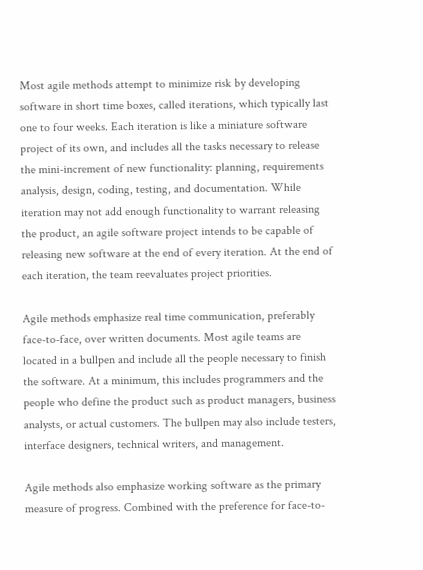Most agile methods attempt to minimize risk by developing software in short time boxes, called iterations, which typically last one to four weeks. Each iteration is like a miniature software project of its own, and includes all the tasks necessary to release the mini-increment of new functionality: planning, requirements analysis, design, coding, testing, and documentation. While iteration may not add enough functionality to warrant releasing the product, an agile software project intends to be capable of releasing new software at the end of every iteration. At the end of each iteration, the team reevaluates project priorities.

Agile methods emphasize real time communication, preferably face-to-face, over written documents. Most agile teams are located in a bullpen and include all the people necessary to finish the software. At a minimum, this includes programmers and the people who define the product such as product managers, business analysts, or actual customers. The bullpen may also include testers, interface designers, technical writers, and management.

Agile methods also emphasize working software as the primary measure of progress. Combined with the preference for face-to-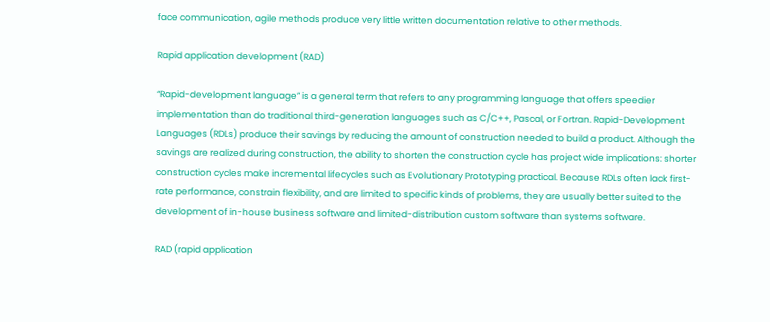face communication, agile methods produce very little written documentation relative to other methods.

Rapid application development (RAD)

“Rapid-development language” is a general term that refers to any programming language that offers speedier implementation than do traditional third-generation languages such as C/C++, Pascal, or Fortran. Rapid-Development Languages (RDLs) produce their savings by reducing the amount of construction needed to build a product. Although the savings are realized during construction, the ability to shorten the construction cycle has project wide implications: shorter construction cycles make incremental lifecycles such as Evolutionary Prototyping practical. Because RDLs often lack first-rate performance, constrain flexibility, and are limited to specific kinds of problems, they are usually better suited to the development of in-house business software and limited-distribution custom software than systems software.

RAD (rapid application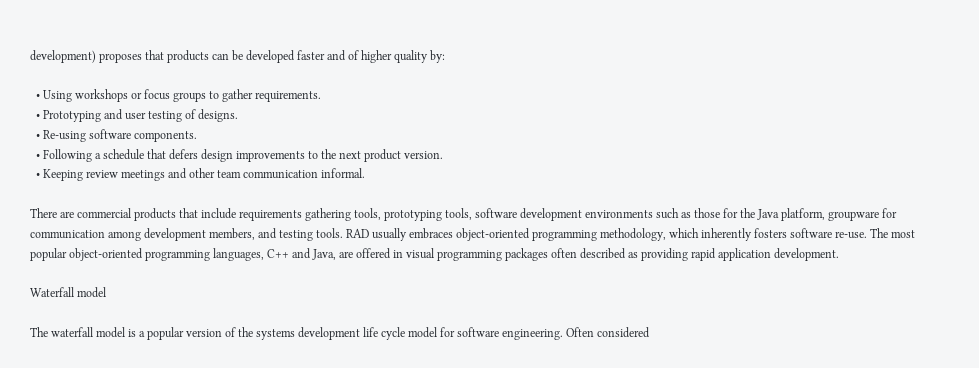development) proposes that products can be developed faster and of higher quality by:

  • Using workshops or focus groups to gather requirements.
  • Prototyping and user testing of designs.
  • Re-using software components.
  • Following a schedule that defers design improvements to the next product version.
  • Keeping review meetings and other team communication informal.

There are commercial products that include requirements gathering tools, prototyping tools, software development environments such as those for the Java platform, groupware for communication among development members, and testing tools. RAD usually embraces object-oriented programming methodology, which inherently fosters software re-use. The most popular object-oriented programming languages, C++ and Java, are offered in visual programming packages often described as providing rapid application development.

Waterfall model

The waterfall model is a popular version of the systems development life cycle model for software engineering. Often considered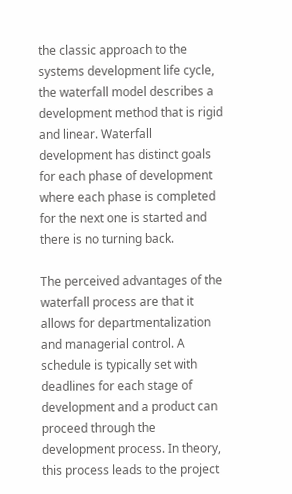the classic approach to the systems development life cycle, the waterfall model describes a development method that is rigid and linear. Waterfall development has distinct goals for each phase of development where each phase is completed for the next one is started and there is no turning back.

The perceived advantages of the waterfall process are that it allows for departmentalization and managerial control. A schedule is typically set with deadlines for each stage of development and a product can proceed through the development process. In theory, this process leads to the project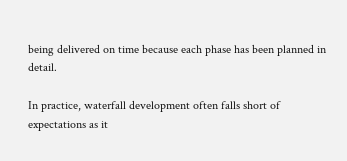being delivered on time because each phase has been planned in detail.

In practice, waterfall development often falls short of expectations as it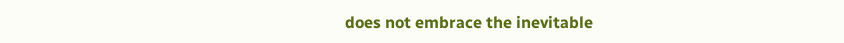does not embrace the inevitable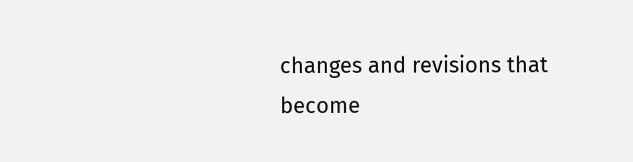changes and revisions that become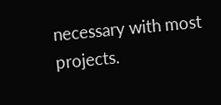necessary with most projects.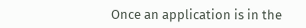Once an application is in the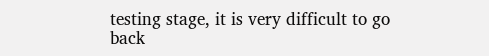testing stage, it is very difficult to go back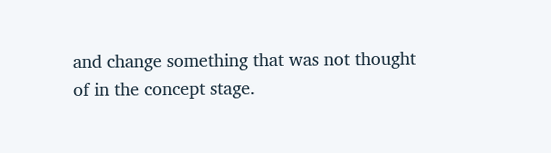and change something that was not thought of in the concept stage.